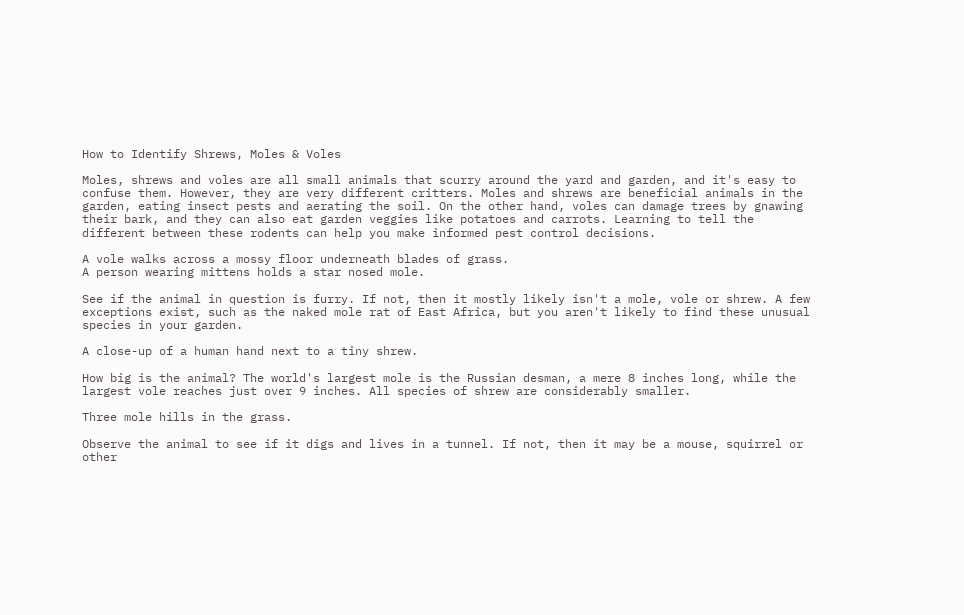How to Identify Shrews, Moles & Voles

Moles, shrews and voles are all small animals that scurry around the yard and garden, and it's easy to confuse them. However, they are very different critters. Moles and shrews are beneficial animals in the garden, eating insect pests and aerating the soil. On the other hand, voles can damage trees by gnawing their bark, and they can also eat garden veggies like potatoes and carrots. Learning to tell the different between these rodents can help you make informed pest control decisions.

A vole walks across a mossy floor underneath blades of grass.
A person wearing mittens holds a star nosed mole.

See if the animal in question is furry. If not, then it mostly likely isn't a mole, vole or shrew. A few exceptions exist, such as the naked mole rat of East Africa, but you aren't likely to find these unusual species in your garden.

A close-up of a human hand next to a tiny shrew.

How big is the animal? The world's largest mole is the Russian desman, a mere 8 inches long, while the largest vole reaches just over 9 inches. All species of shrew are considerably smaller.

Three mole hills in the grass.

Observe the animal to see if it digs and lives in a tunnel. If not, then it may be a mouse, squirrel or other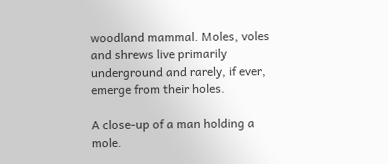woodland mammal. Moles, voles and shrews live primarily underground and rarely, if ever, emerge from their holes.

A close-up of a man holding a mole.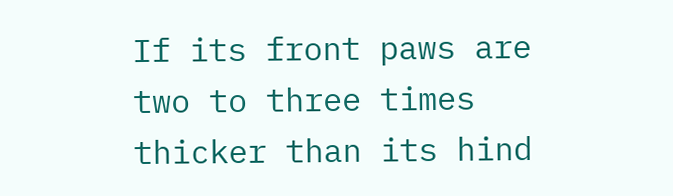If its front paws are two to three times thicker than its hind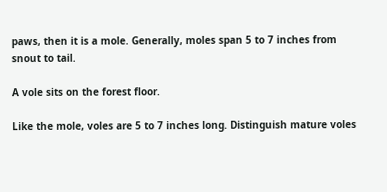paws, then it is a mole. Generally, moles span 5 to 7 inches from snout to tail.

A vole sits on the forest floor.

Like the mole, voles are 5 to 7 inches long. Distinguish mature voles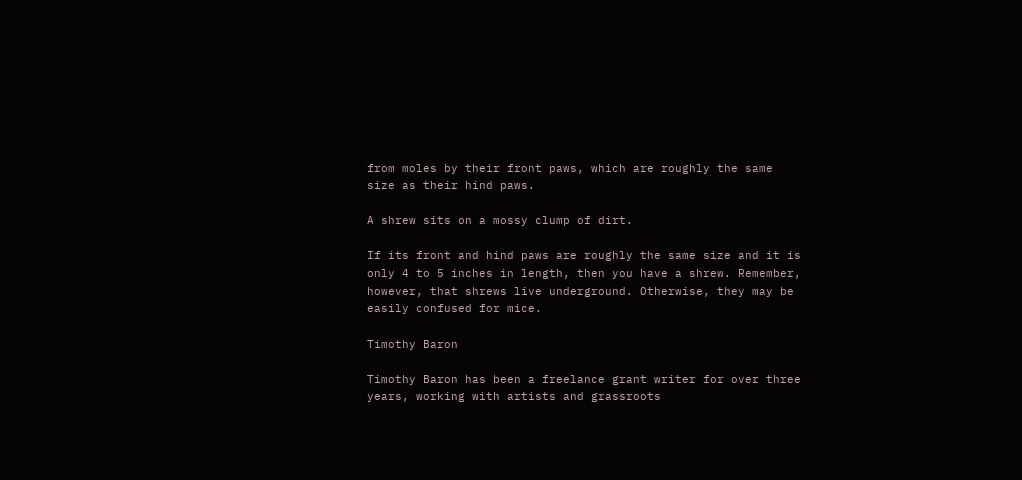from moles by their front paws, which are roughly the same size as their hind paws.

A shrew sits on a mossy clump of dirt.

If its front and hind paws are roughly the same size and it is only 4 to 5 inches in length, then you have a shrew. Remember, however, that shrews live underground. Otherwise, they may be easily confused for mice.

Timothy Baron

Timothy Baron has been a freelance grant writer for over three years, working with artists and grassroots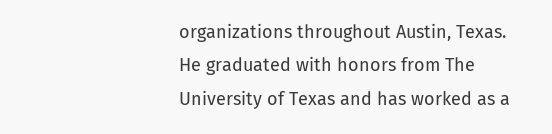organizations throughout Austin, Texas. He graduated with honors from The University of Texas and has worked as a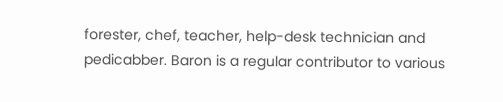forester, chef, teacher, help-desk technician and pedicabber. Baron is a regular contributor to various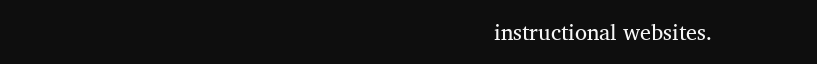instructional websites.